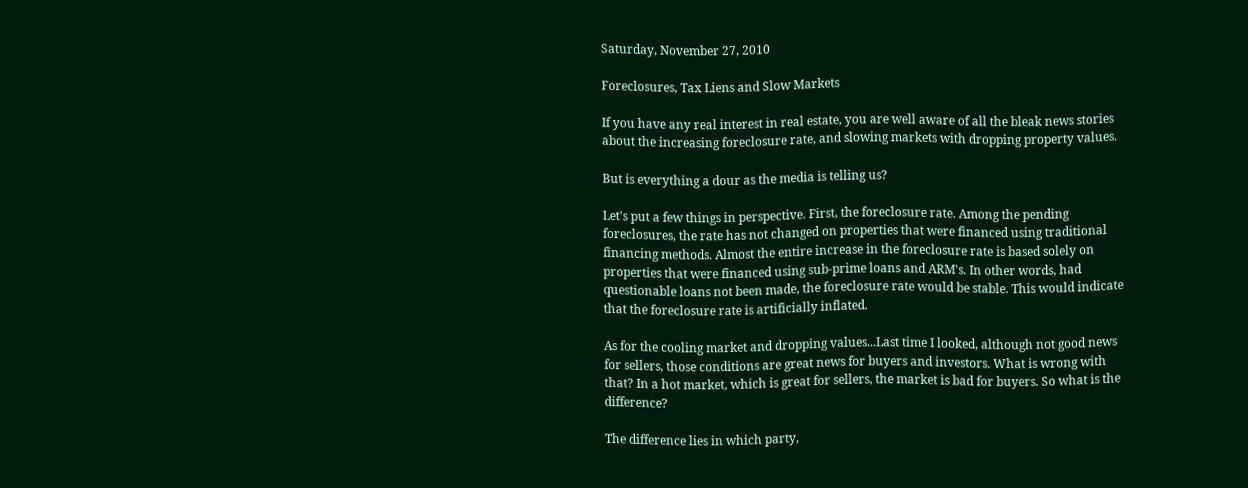Saturday, November 27, 2010

Foreclosures, Tax Liens and Slow Markets

If you have any real interest in real estate, you are well aware of all the bleak news stories about the increasing foreclosure rate, and slowing markets with dropping property values.

But is everything a dour as the media is telling us?

Let's put a few things in perspective. First, the foreclosure rate. Among the pending foreclosures, the rate has not changed on properties that were financed using traditional financing methods. Almost the entire increase in the foreclosure rate is based solely on properties that were financed using sub-prime loans and ARM's. In other words, had questionable loans not been made, the foreclosure rate would be stable. This would indicate that the foreclosure rate is artificially inflated.

As for the cooling market and dropping values...Last time I looked, although not good news for sellers, those conditions are great news for buyers and investors. What is wrong with that? In a hot market, which is great for sellers, the market is bad for buyers. So what is the difference?

The difference lies in which party,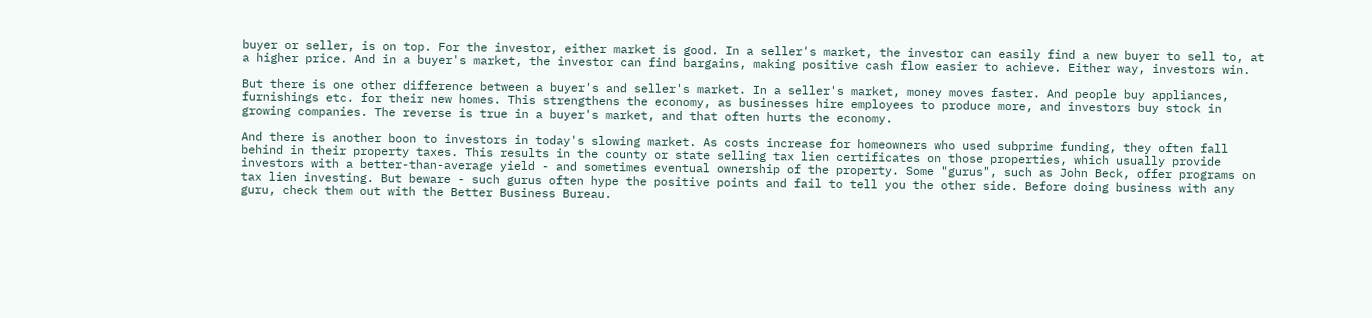buyer or seller, is on top. For the investor, either market is good. In a seller's market, the investor can easily find a new buyer to sell to, at a higher price. And in a buyer's market, the investor can find bargains, making positive cash flow easier to achieve. Either way, investors win.

But there is one other difference between a buyer's and seller's market. In a seller's market, money moves faster. And people buy appliances, furnishings etc. for their new homes. This strengthens the economy, as businesses hire employees to produce more, and investors buy stock in growing companies. The reverse is true in a buyer's market, and that often hurts the economy.

And there is another boon to investors in today's slowing market. As costs increase for homeowners who used subprime funding, they often fall behind in their property taxes. This results in the county or state selling tax lien certificates on those properties, which usually provide investors with a better-than-average yield - and sometimes eventual ownership of the property. Some "gurus", such as John Beck, offer programs on tax lien investing. But beware - such gurus often hype the positive points and fail to tell you the other side. Before doing business with any guru, check them out with the Better Business Bureau.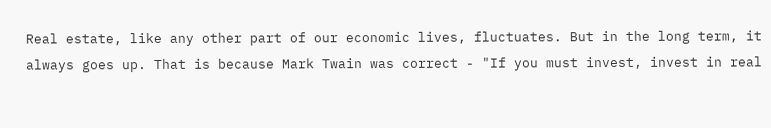Real estate, like any other part of our economic lives, fluctuates. But in the long term, it always goes up. That is because Mark Twain was correct - "If you must invest, invest in real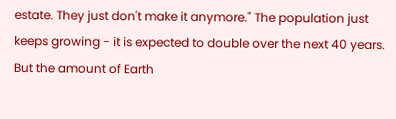estate. They just don't make it anymore." The population just keeps growing - it is expected to double over the next 40 years. But the amount of Earth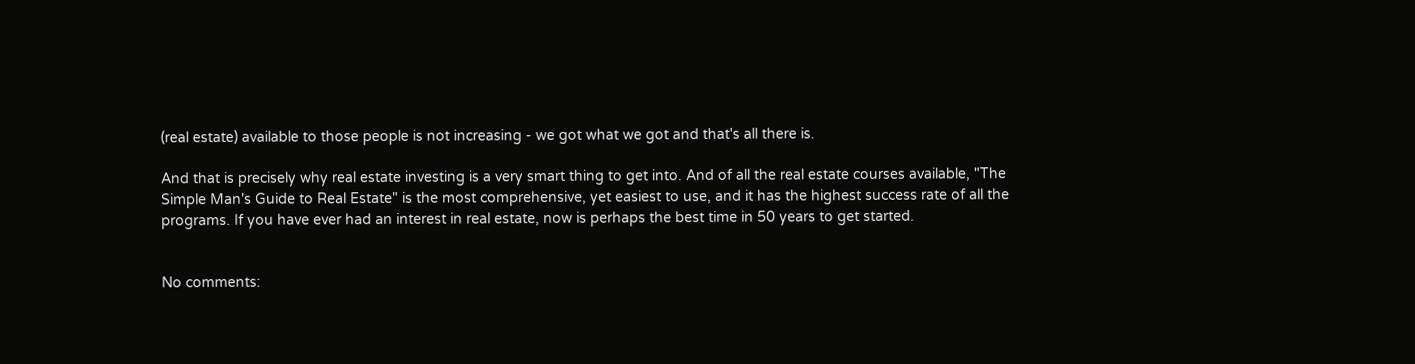(real estate) available to those people is not increasing - we got what we got and that's all there is.

And that is precisely why real estate investing is a very smart thing to get into. And of all the real estate courses available, "The Simple Man's Guide to Real Estate" is the most comprehensive, yet easiest to use, and it has the highest success rate of all the programs. If you have ever had an interest in real estate, now is perhaps the best time in 50 years to get started.


No comments: